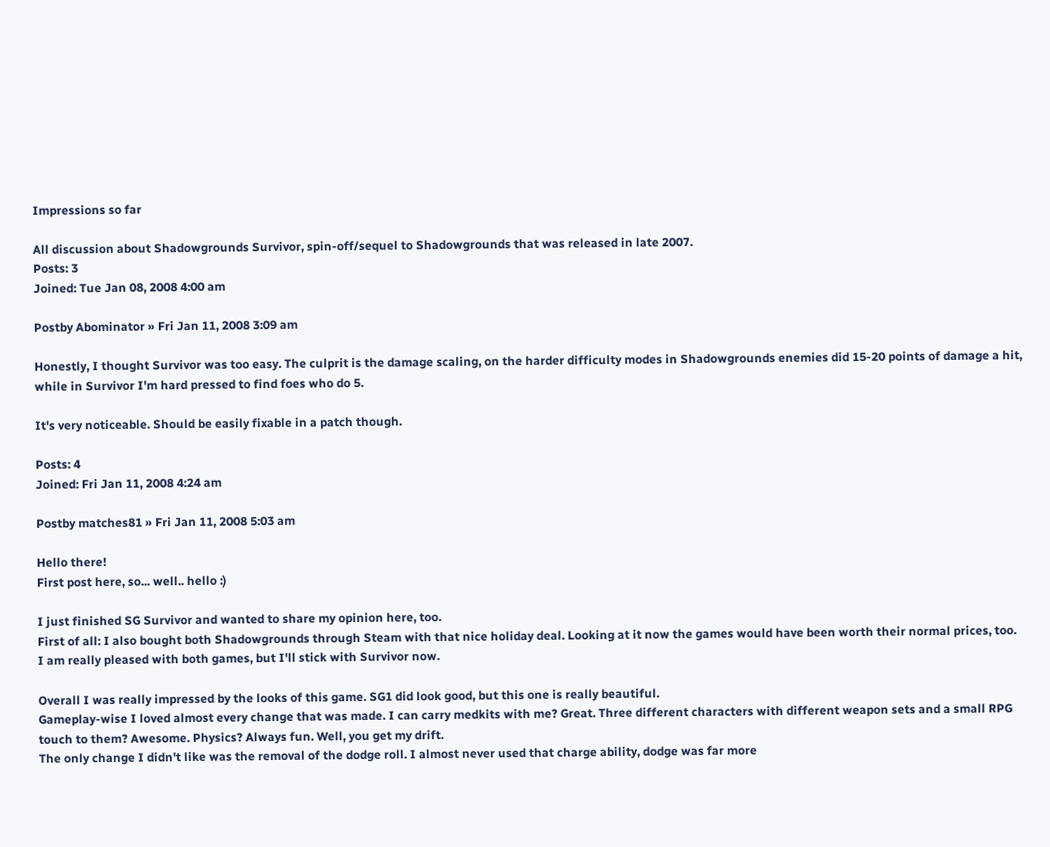Impressions so far

All discussion about Shadowgrounds Survivor, spin-off/sequel to Shadowgrounds that was released in late 2007.
Posts: 3
Joined: Tue Jan 08, 2008 4:00 am

Postby Abominator » Fri Jan 11, 2008 3:09 am

Honestly, I thought Survivor was too easy. The culprit is the damage scaling, on the harder difficulty modes in Shadowgrounds enemies did 15-20 points of damage a hit, while in Survivor I'm hard pressed to find foes who do 5.

It's very noticeable. Should be easily fixable in a patch though.

Posts: 4
Joined: Fri Jan 11, 2008 4:24 am

Postby matches81 » Fri Jan 11, 2008 5:03 am

Hello there!
First post here, so... well.. hello :)

I just finished SG Survivor and wanted to share my opinion here, too.
First of all: I also bought both Shadowgrounds through Steam with that nice holiday deal. Looking at it now the games would have been worth their normal prices, too.
I am really pleased with both games, but I'll stick with Survivor now.

Overall I was really impressed by the looks of this game. SG1 did look good, but this one is really beautiful.
Gameplay-wise I loved almost every change that was made. I can carry medkits with me? Great. Three different characters with different weapon sets and a small RPG touch to them? Awesome. Physics? Always fun. Well, you get my drift.
The only change I didn't like was the removal of the dodge roll. I almost never used that charge ability, dodge was far more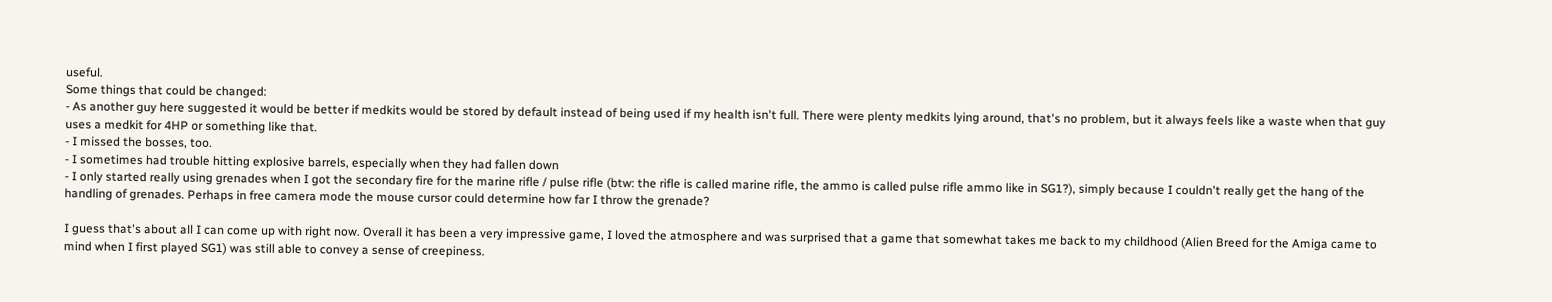useful.
Some things that could be changed:
- As another guy here suggested it would be better if medkits would be stored by default instead of being used if my health isn't full. There were plenty medkits lying around, that's no problem, but it always feels like a waste when that guy uses a medkit for 4HP or something like that.
- I missed the bosses, too.
- I sometimes had trouble hitting explosive barrels, especially when they had fallen down
- I only started really using grenades when I got the secondary fire for the marine rifle / pulse rifle (btw: the rifle is called marine rifle, the ammo is called pulse rifle ammo like in SG1?), simply because I couldn't really get the hang of the handling of grenades. Perhaps in free camera mode the mouse cursor could determine how far I throw the grenade?

I guess that's about all I can come up with right now. Overall it has been a very impressive game, I loved the atmosphere and was surprised that a game that somewhat takes me back to my childhood (Alien Breed for the Amiga came to mind when I first played SG1) was still able to convey a sense of creepiness.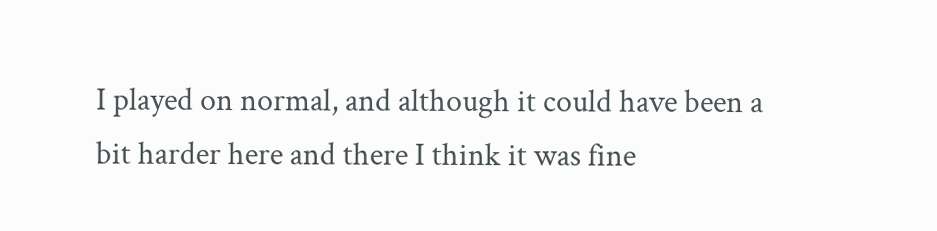I played on normal, and although it could have been a bit harder here and there I think it was fine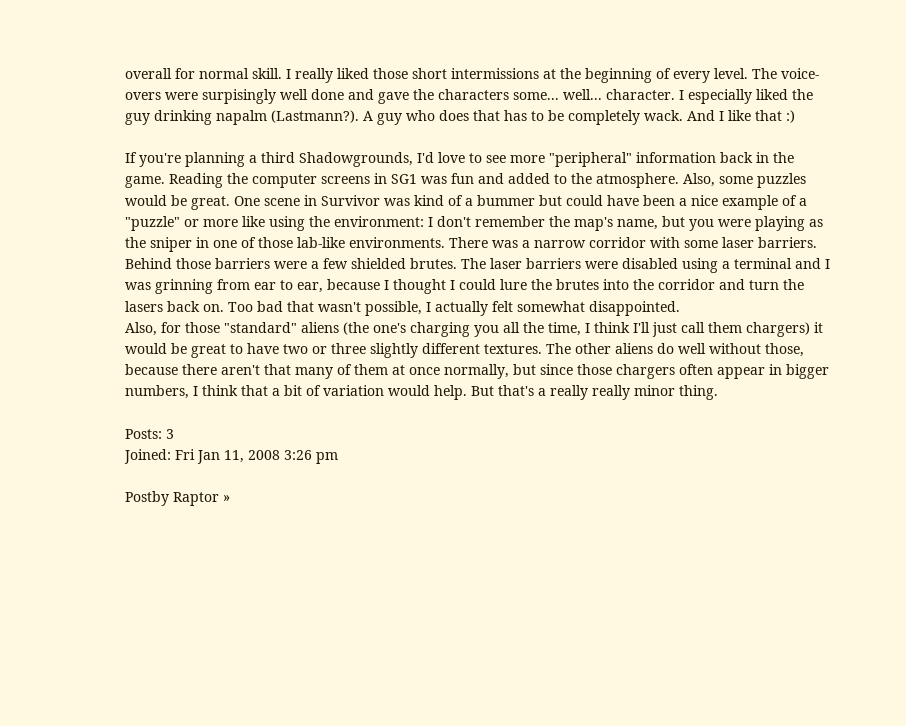overall for normal skill. I really liked those short intermissions at the beginning of every level. The voice-overs were surpisingly well done and gave the characters some... well... character. I especially liked the guy drinking napalm (Lastmann?). A guy who does that has to be completely wack. And I like that :)

If you're planning a third Shadowgrounds, I'd love to see more "peripheral" information back in the game. Reading the computer screens in SG1 was fun and added to the atmosphere. Also, some puzzles would be great. One scene in Survivor was kind of a bummer but could have been a nice example of a "puzzle" or more like using the environment: I don't remember the map's name, but you were playing as the sniper in one of those lab-like environments. There was a narrow corridor with some laser barriers. Behind those barriers were a few shielded brutes. The laser barriers were disabled using a terminal and I was grinning from ear to ear, because I thought I could lure the brutes into the corridor and turn the lasers back on. Too bad that wasn't possible, I actually felt somewhat disappointed.
Also, for those "standard" aliens (the one's charging you all the time, I think I'll just call them chargers) it would be great to have two or three slightly different textures. The other aliens do well without those, because there aren't that many of them at once normally, but since those chargers often appear in bigger numbers, I think that a bit of variation would help. But that's a really really minor thing.

Posts: 3
Joined: Fri Jan 11, 2008 3:26 pm

Postby Raptor »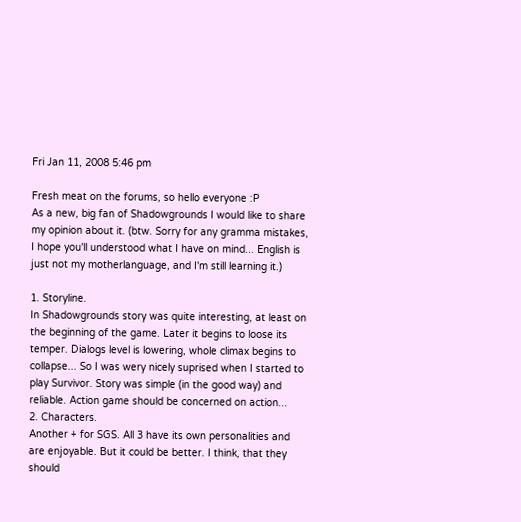Fri Jan 11, 2008 5:46 pm

Fresh meat on the forums, so hello everyone :P
As a new, big fan of Shadowgrounds I would like to share my opinion about it. (btw. Sorry for any gramma mistakes, I hope you'll understood what I have on mind... English is just not my motherlanguage, and I'm still learning it.)

1. Storyline.
In Shadowgrounds story was quite interesting, at least on the beginning of the game. Later it begins to loose its temper. Dialogs level is lowering, whole climax begins to collapse... So I was wery nicely suprised when I started to play Survivor. Story was simple (in the good way) and reliable. Action game should be concerned on action...
2. Characters.
Another + for SGS. All 3 have its own personalities and are enjoyable. But it could be better. I think, that they should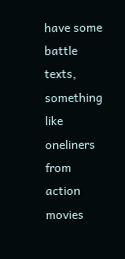have some battle texts, something like oneliners from action movies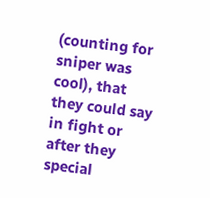(counting for sniper was cool), that they could say in fight or after they special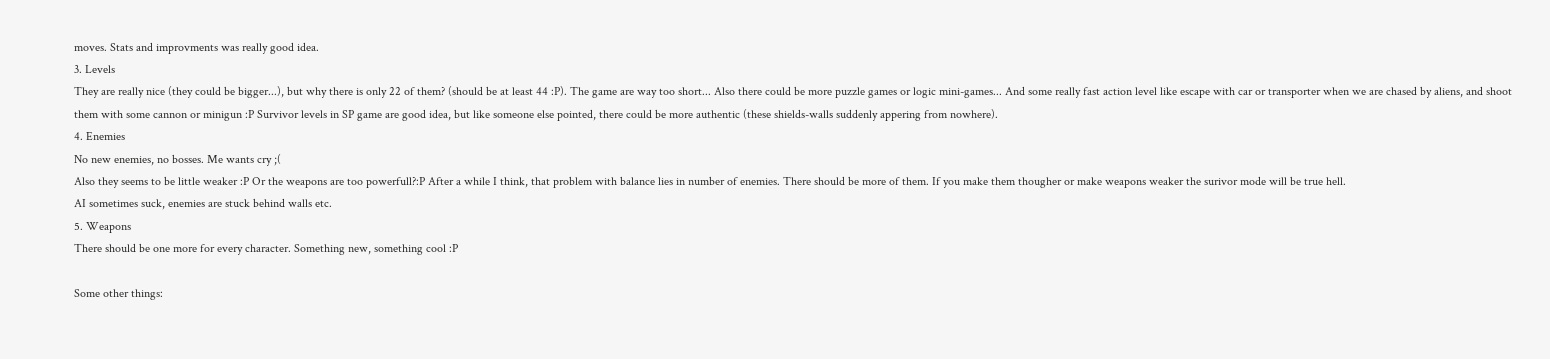moves. Stats and improvments was really good idea.
3. Levels
They are really nice (they could be bigger...), but why there is only 22 of them? (should be at least 44 :P). The game are way too short... Also there could be more puzzle games or logic mini-games... And some really fast action level like escape with car or transporter when we are chased by aliens, and shoot them with some cannon or minigun :P Survivor levels in SP game are good idea, but like someone else pointed, there could be more authentic (these shields-walls suddenly appering from nowhere).
4. Enemies
No new enemies, no bosses. Me wants cry ;(
Also they seems to be little weaker :P Or the weapons are too powerfull?:P After a while I think, that problem with balance lies in number of enemies. There should be more of them. If you make them thougher or make weapons weaker the surivor mode will be true hell.
AI sometimes suck, enemies are stuck behind walls etc.
5. Weapons
There should be one more for every character. Something new, something cool :P

Some other things: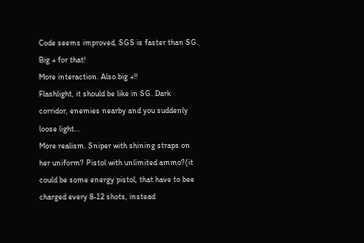Code seems improved, SGS is faster than SG. Big + for that!
More interaction. Also big +!!
Flashlight, it should be like in SG. Dark corridor, enemies nearby and you suddenly loose light...
More realism. Sniper with shining straps on her uniform? Pistol with unlimited ammo?(it could be some energy pistol, that have to bee charged every 8-12 shots, instead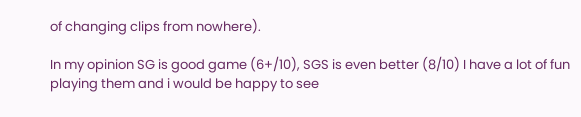of changing clips from nowhere).

In my opinion SG is good game (6+/10), SGS is even better (8/10) I have a lot of fun playing them and i would be happy to see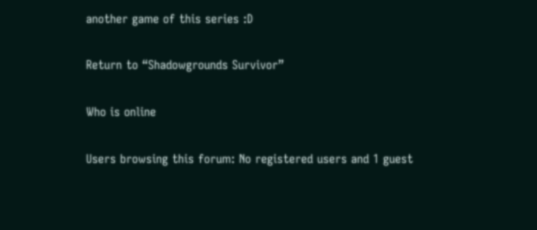another game of this series :D

Return to “Shadowgrounds Survivor”

Who is online

Users browsing this forum: No registered users and 1 guest